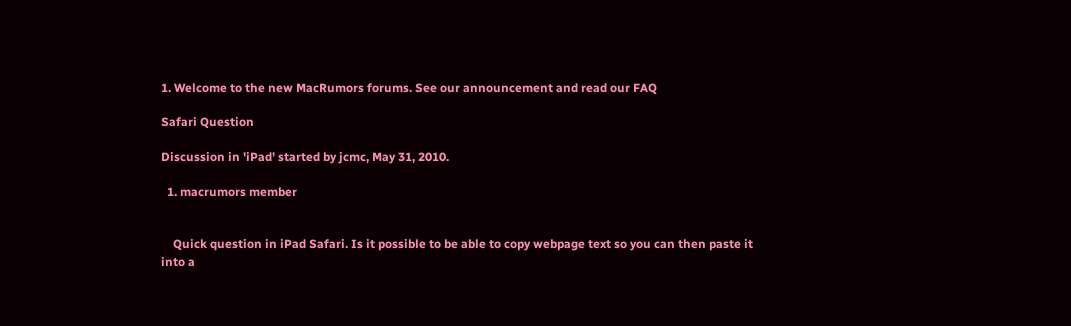1. Welcome to the new MacRumors forums. See our announcement and read our FAQ

Safari Question

Discussion in 'iPad' started by jcmc, May 31, 2010.

  1. macrumors member


    Quick question in iPad Safari. Is it possible to be able to copy webpage text so you can then paste it into a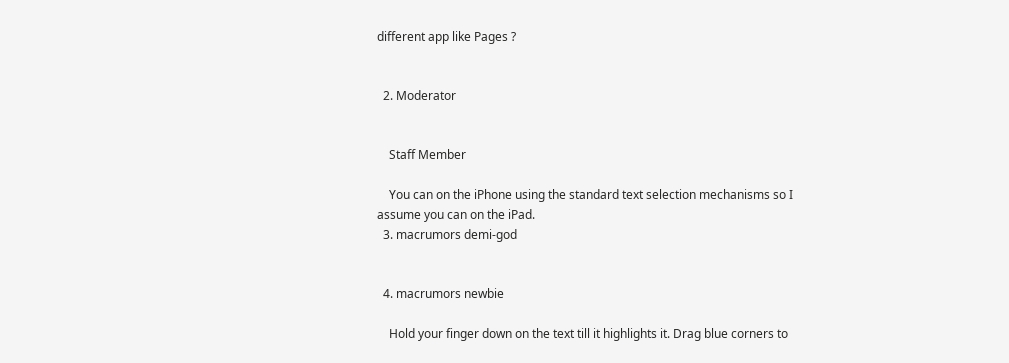different app like Pages ?


  2. Moderator


    Staff Member

    You can on the iPhone using the standard text selection mechanisms so I assume you can on the iPad.
  3. macrumors demi-god


  4. macrumors newbie

    Hold your finger down on the text till it highlights it. Drag blue corners to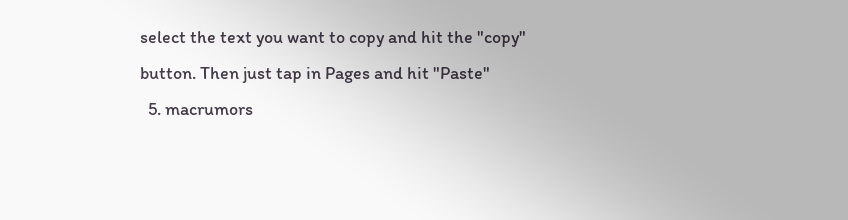select the text you want to copy and hit the "copy" button. Then just tap in Pages and hit "Paste"
  5. macrumors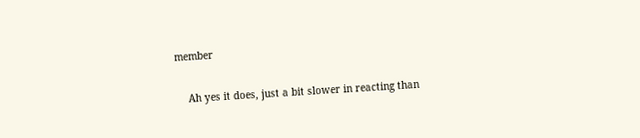member

    Ah yes it does, just a bit slower in reacting than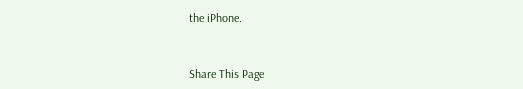the iPhone.


Share This Page